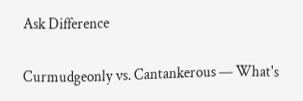Ask Difference

Curmudgeonly vs. Cantankerous — What's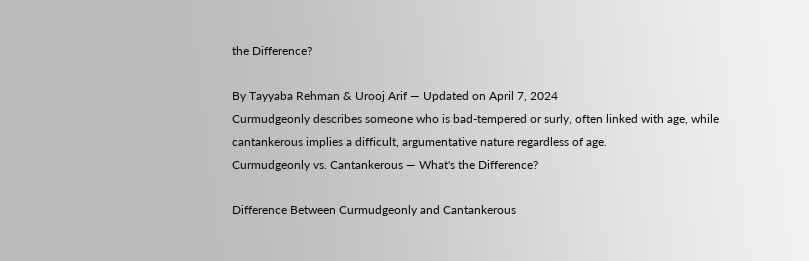the Difference?

By Tayyaba Rehman & Urooj Arif — Updated on April 7, 2024
Curmudgeonly describes someone who is bad-tempered or surly, often linked with age, while cantankerous implies a difficult, argumentative nature regardless of age.
Curmudgeonly vs. Cantankerous — What's the Difference?

Difference Between Curmudgeonly and Cantankerous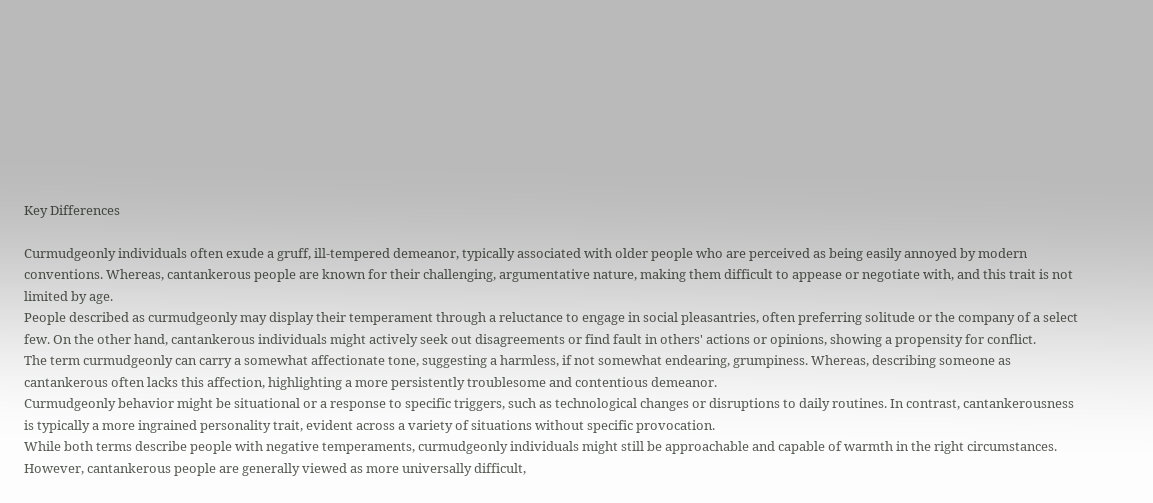Key Differences

Curmudgeonly individuals often exude a gruff, ill-tempered demeanor, typically associated with older people who are perceived as being easily annoyed by modern conventions. Whereas, cantankerous people are known for their challenging, argumentative nature, making them difficult to appease or negotiate with, and this trait is not limited by age.
People described as curmudgeonly may display their temperament through a reluctance to engage in social pleasantries, often preferring solitude or the company of a select few. On the other hand, cantankerous individuals might actively seek out disagreements or find fault in others' actions or opinions, showing a propensity for conflict.
The term curmudgeonly can carry a somewhat affectionate tone, suggesting a harmless, if not somewhat endearing, grumpiness. Whereas, describing someone as cantankerous often lacks this affection, highlighting a more persistently troublesome and contentious demeanor.
Curmudgeonly behavior might be situational or a response to specific triggers, such as technological changes or disruptions to daily routines. In contrast, cantankerousness is typically a more ingrained personality trait, evident across a variety of situations without specific provocation.
While both terms describe people with negative temperaments, curmudgeonly individuals might still be approachable and capable of warmth in the right circumstances. However, cantankerous people are generally viewed as more universally difficult,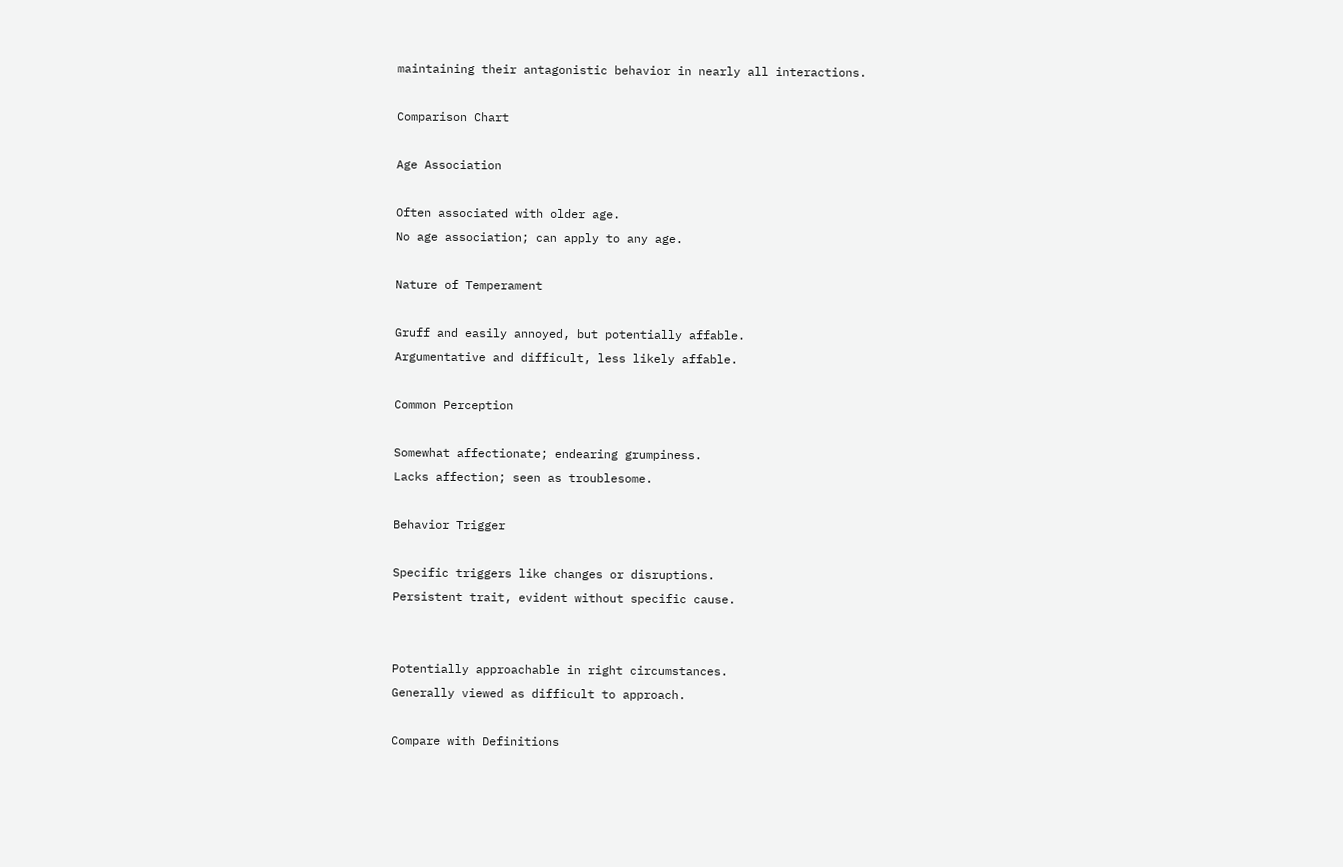maintaining their antagonistic behavior in nearly all interactions.

Comparison Chart

Age Association

Often associated with older age.
No age association; can apply to any age.

Nature of Temperament

Gruff and easily annoyed, but potentially affable.
Argumentative and difficult, less likely affable.

Common Perception

Somewhat affectionate; endearing grumpiness.
Lacks affection; seen as troublesome.

Behavior Trigger

Specific triggers like changes or disruptions.
Persistent trait, evident without specific cause.


Potentially approachable in right circumstances.
Generally viewed as difficult to approach.

Compare with Definitions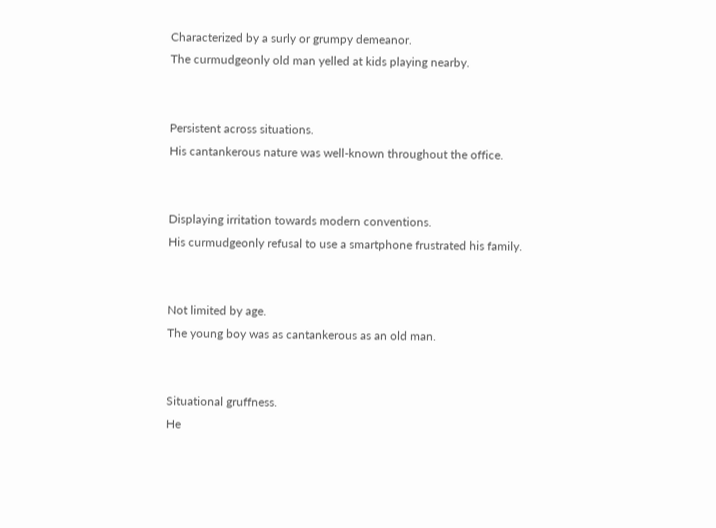Characterized by a surly or grumpy demeanor.
The curmudgeonly old man yelled at kids playing nearby.


Persistent across situations.
His cantankerous nature was well-known throughout the office.


Displaying irritation towards modern conventions.
His curmudgeonly refusal to use a smartphone frustrated his family.


Not limited by age.
The young boy was as cantankerous as an old man.


Situational gruffness.
He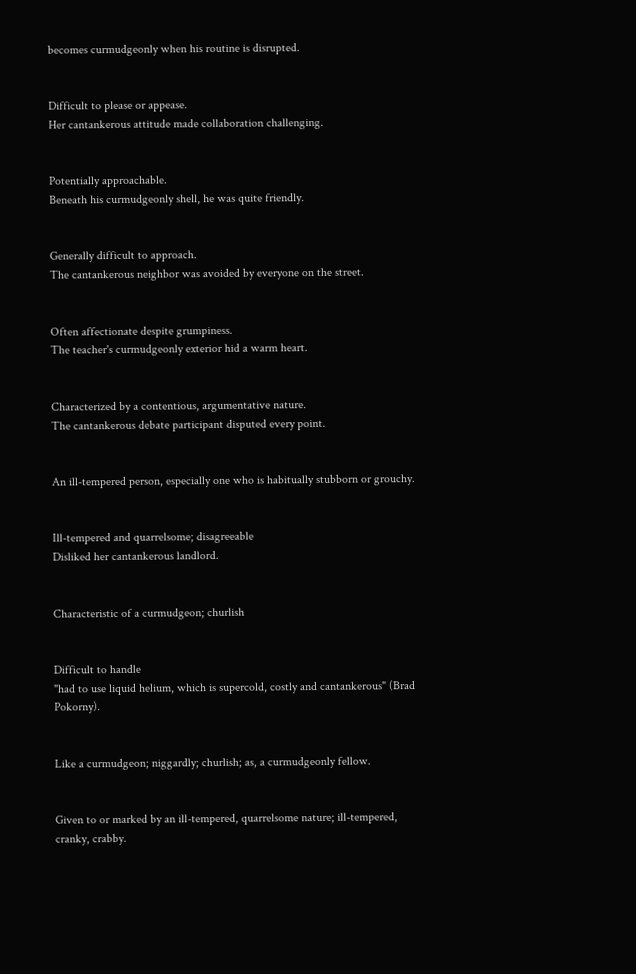becomes curmudgeonly when his routine is disrupted.


Difficult to please or appease.
Her cantankerous attitude made collaboration challenging.


Potentially approachable.
Beneath his curmudgeonly shell, he was quite friendly.


Generally difficult to approach.
The cantankerous neighbor was avoided by everyone on the street.


Often affectionate despite grumpiness.
The teacher's curmudgeonly exterior hid a warm heart.


Characterized by a contentious, argumentative nature.
The cantankerous debate participant disputed every point.


An ill-tempered person, especially one who is habitually stubborn or grouchy.


Ill-tempered and quarrelsome; disagreeable
Disliked her cantankerous landlord.


Characteristic of a curmudgeon; churlish


Difficult to handle
"had to use liquid helium, which is supercold, costly and cantankerous" (Brad Pokorny).


Like a curmudgeon; niggardly; churlish; as, a curmudgeonly fellow.


Given to or marked by an ill-tempered, quarrelsome nature; ill-tempered, cranky, crabby.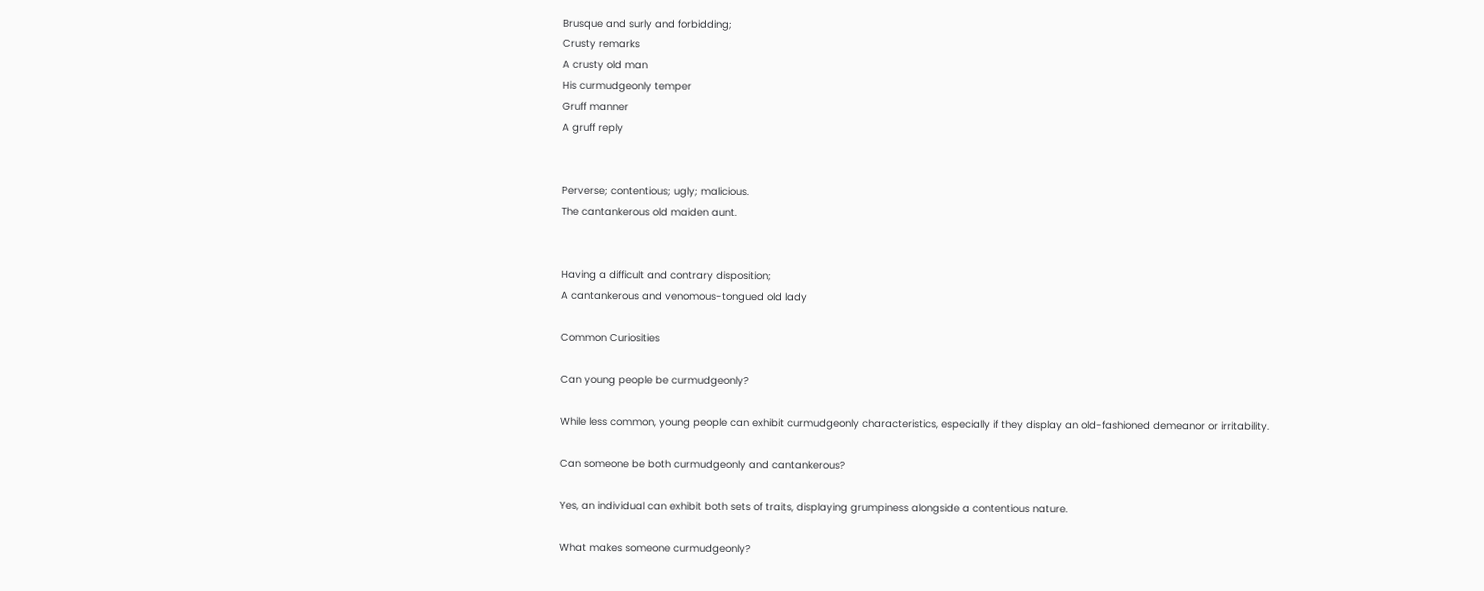Brusque and surly and forbidding;
Crusty remarks
A crusty old man
His curmudgeonly temper
Gruff manner
A gruff reply


Perverse; contentious; ugly; malicious.
The cantankerous old maiden aunt.


Having a difficult and contrary disposition;
A cantankerous and venomous-tongued old lady

Common Curiosities

Can young people be curmudgeonly?

While less common, young people can exhibit curmudgeonly characteristics, especially if they display an old-fashioned demeanor or irritability.

Can someone be both curmudgeonly and cantankerous?

Yes, an individual can exhibit both sets of traits, displaying grumpiness alongside a contentious nature.

What makes someone curmudgeonly?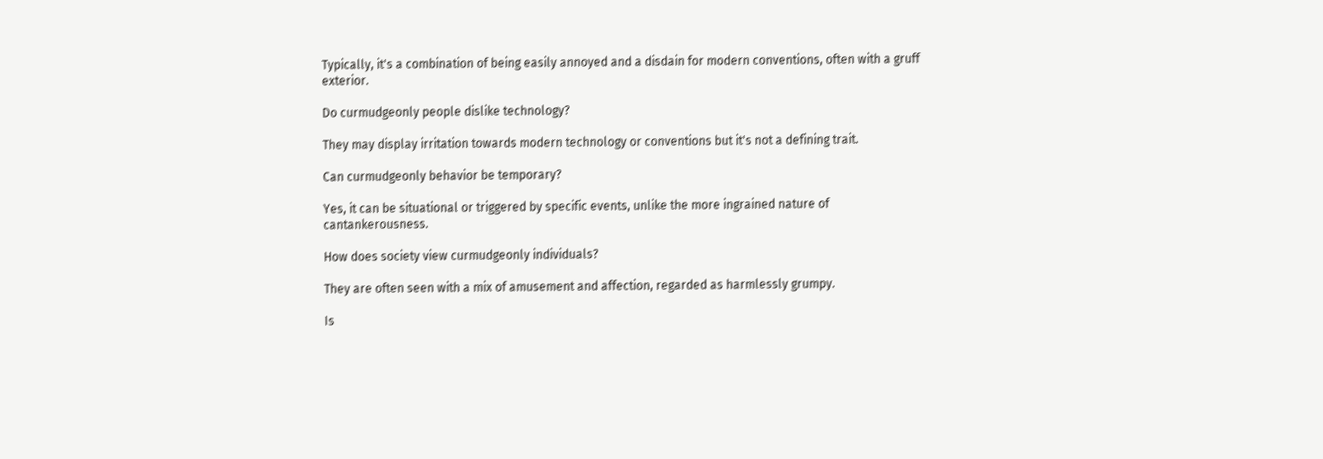Typically, it's a combination of being easily annoyed and a disdain for modern conventions, often with a gruff exterior.

Do curmudgeonly people dislike technology?

They may display irritation towards modern technology or conventions but it's not a defining trait.

Can curmudgeonly behavior be temporary?

Yes, it can be situational or triggered by specific events, unlike the more ingrained nature of cantankerousness.

How does society view curmudgeonly individuals?

They are often seen with a mix of amusement and affection, regarded as harmlessly grumpy.

Is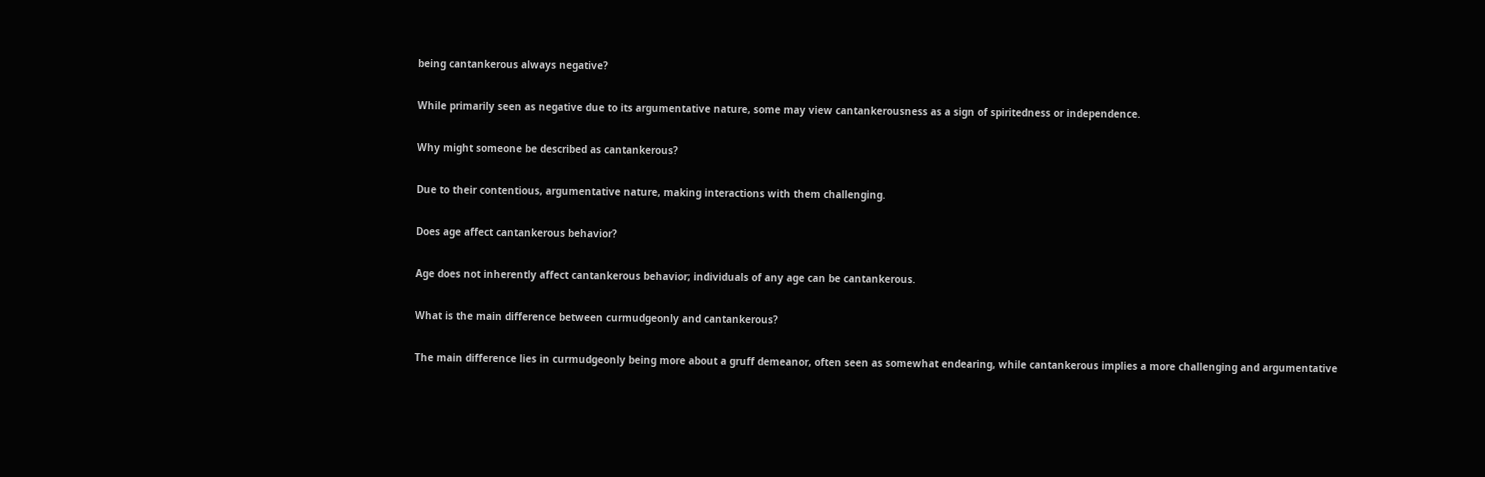being cantankerous always negative?

While primarily seen as negative due to its argumentative nature, some may view cantankerousness as a sign of spiritedness or independence.

Why might someone be described as cantankerous?

Due to their contentious, argumentative nature, making interactions with them challenging.

Does age affect cantankerous behavior?

Age does not inherently affect cantankerous behavior; individuals of any age can be cantankerous.

What is the main difference between curmudgeonly and cantankerous?

The main difference lies in curmudgeonly being more about a gruff demeanor, often seen as somewhat endearing, while cantankerous implies a more challenging and argumentative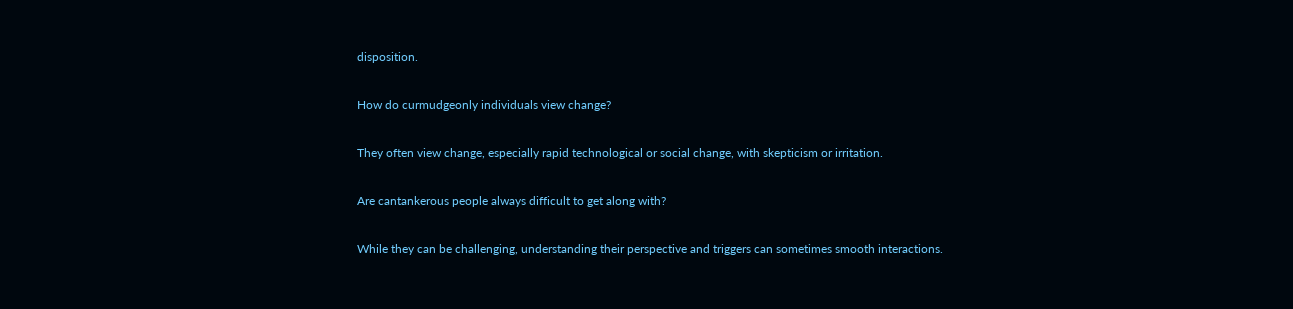disposition.

How do curmudgeonly individuals view change?

They often view change, especially rapid technological or social change, with skepticism or irritation.

Are cantankerous people always difficult to get along with?

While they can be challenging, understanding their perspective and triggers can sometimes smooth interactions.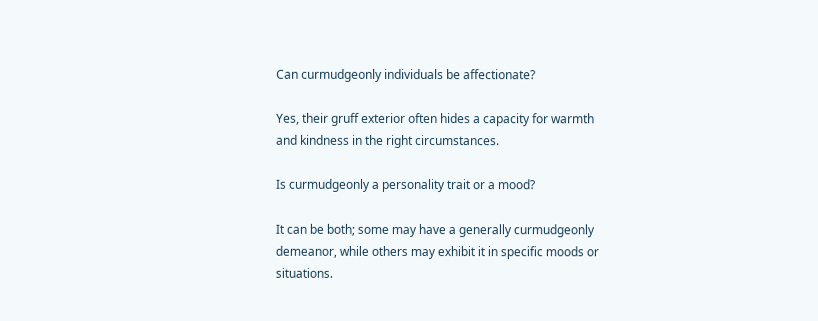Can curmudgeonly individuals be affectionate?

Yes, their gruff exterior often hides a capacity for warmth and kindness in the right circumstances.

Is curmudgeonly a personality trait or a mood?

It can be both; some may have a generally curmudgeonly demeanor, while others may exhibit it in specific moods or situations.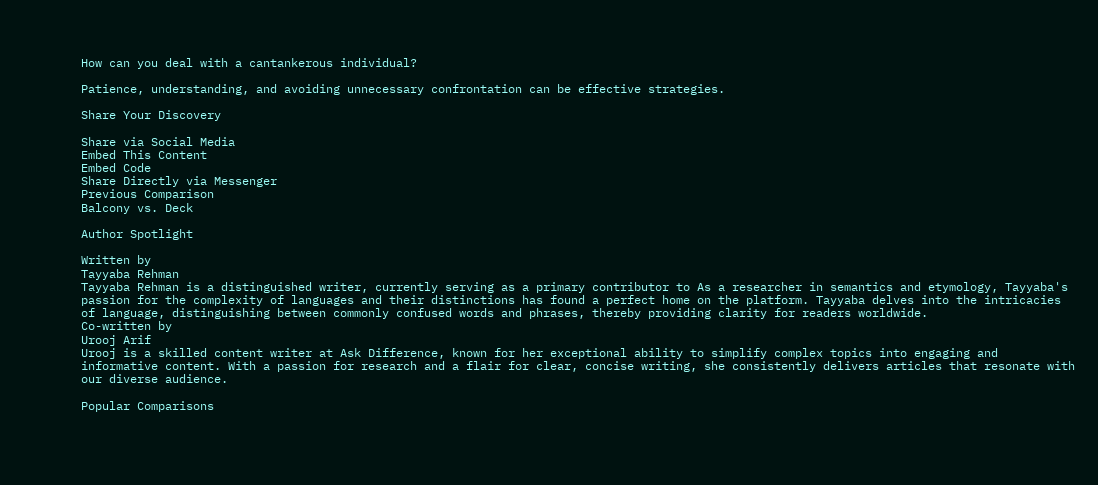How can you deal with a cantankerous individual?

Patience, understanding, and avoiding unnecessary confrontation can be effective strategies.

Share Your Discovery

Share via Social Media
Embed This Content
Embed Code
Share Directly via Messenger
Previous Comparison
Balcony vs. Deck

Author Spotlight

Written by
Tayyaba Rehman
Tayyaba Rehman is a distinguished writer, currently serving as a primary contributor to As a researcher in semantics and etymology, Tayyaba's passion for the complexity of languages and their distinctions has found a perfect home on the platform. Tayyaba delves into the intricacies of language, distinguishing between commonly confused words and phrases, thereby providing clarity for readers worldwide.
Co-written by
Urooj Arif
Urooj is a skilled content writer at Ask Difference, known for her exceptional ability to simplify complex topics into engaging and informative content. With a passion for research and a flair for clear, concise writing, she consistently delivers articles that resonate with our diverse audience.

Popular Comparisons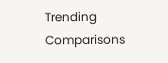Trending Comparisons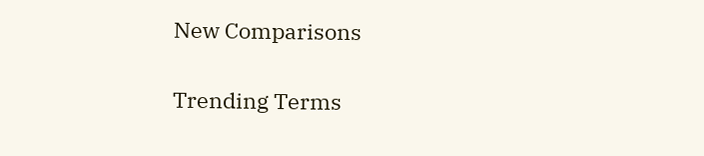New Comparisons

Trending Terms